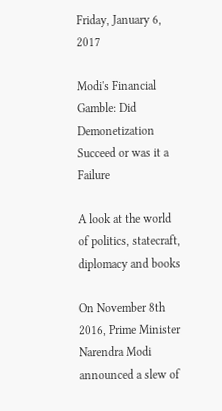Friday, January 6, 2017

Modi's Financial Gamble: Did Demonetization Succeed or was it a Failure

A look at the world of politics, statecraft, diplomacy and books

On November 8th 2016, Prime Minister Narendra Modi  announced a slew of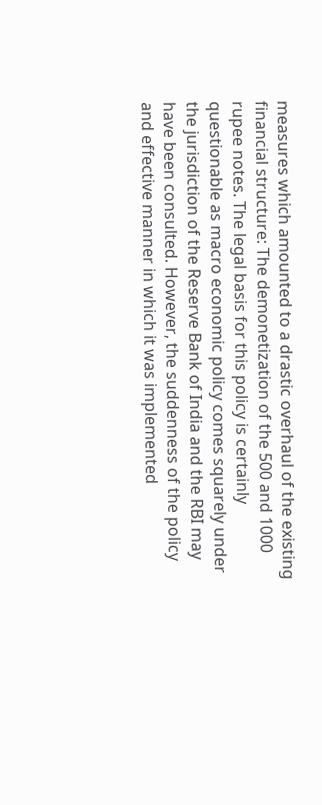measures which amounted to a drastic overhaul of the existing financial structure: The demonetization of the 500 and 1000 rupee notes. The legal basis for this policy is certainly questionable as macro economic policy comes squarely under the jurisdiction of the Reserve Bank of India and the RBI may have been consulted. However, the suddenness of the policy and effective manner in which it was implemented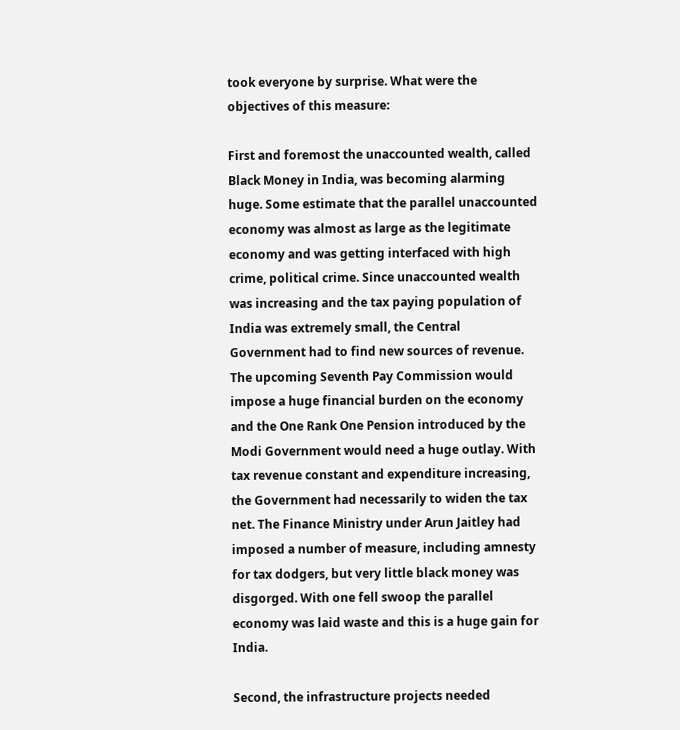took everyone by surprise. What were the objectives of this measure:

First and foremost the unaccounted wealth, called Black Money in India, was becoming alarming huge. Some estimate that the parallel unaccounted economy was almost as large as the legitimate economy and was getting interfaced with high crime, political crime. Since unaccounted wealth was increasing and the tax paying population of India was extremely small, the Central Government had to find new sources of revenue. The upcoming Seventh Pay Commission would impose a huge financial burden on the economy and the One Rank One Pension introduced by the Modi Government would need a huge outlay. With tax revenue constant and expenditure increasing, the Government had necessarily to widen the tax net. The Finance Ministry under Arun Jaitley had imposed a number of measure, including amnesty for tax dodgers, but very little black money was disgorged. With one fell swoop the parallel economy was laid waste and this is a huge gain for India.

Second, the infrastructure projects needed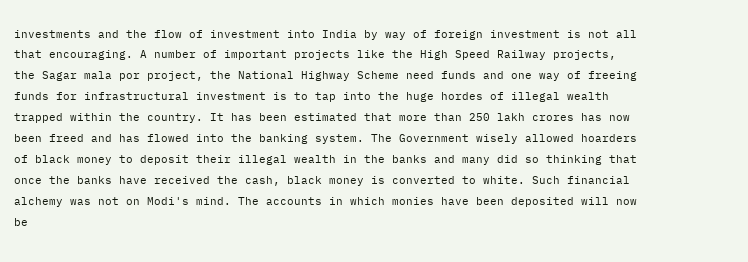investments and the flow of investment into India by way of foreign investment is not all that encouraging. A number of important projects like the High Speed Railway projects, the Sagar mala por project, the National Highway Scheme need funds and one way of freeing funds for infrastructural investment is to tap into the huge hordes of illegal wealth trapped within the country. It has been estimated that more than 250 lakh crores has now been freed and has flowed into the banking system. The Government wisely allowed hoarders of black money to deposit their illegal wealth in the banks and many did so thinking that once the banks have received the cash, black money is converted to white. Such financial alchemy was not on Modi's mind. The accounts in which monies have been deposited will now be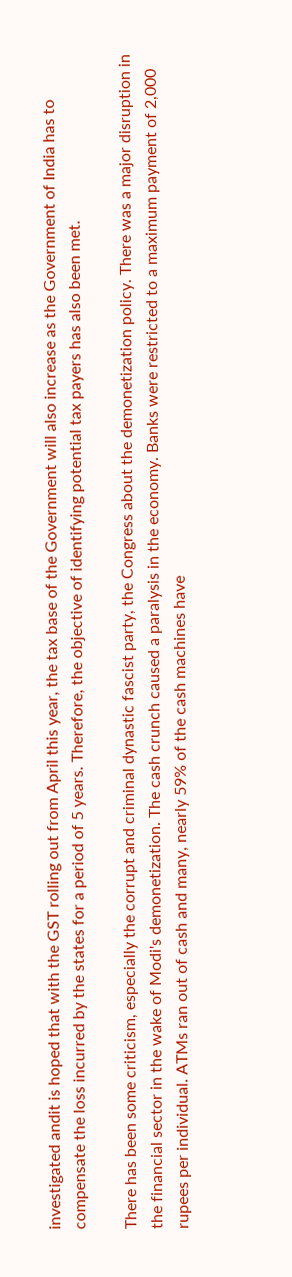investigated andit is hoped that with the GST rolling out from April this year, the tax base of the Government will also increase as the Government of India has to compensate the loss incurred by the states for a period of 5 years. Therefore, the objective of identifying potential tax payers has also been met.

There has been some criticism, especially the corrupt and criminal dynastic fascist party, the Congress about the demonetization policy. There was a major disruption in the financial sector in the wake of Modi's demonetization. The cash crunch caused a paralysis in the economy. Banks were restricted to a maximum payment of 2,000 rupees per individual. ATMs ran out of cash and many, nearly 59% of the cash machines have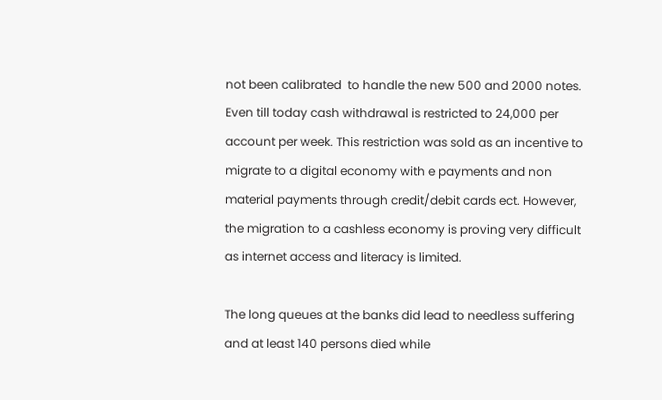not been calibrated  to handle the new 500 and 2000 notes. Even till today cash withdrawal is restricted to 24,000 per account per week. This restriction was sold as an incentive to migrate to a digital economy with e payments and non material payments through credit/debit cards ect. However, the migration to a cashless economy is proving very difficult as internet access and literacy is limited.

The long queues at the banks did lead to needless suffering and at least 140 persons died while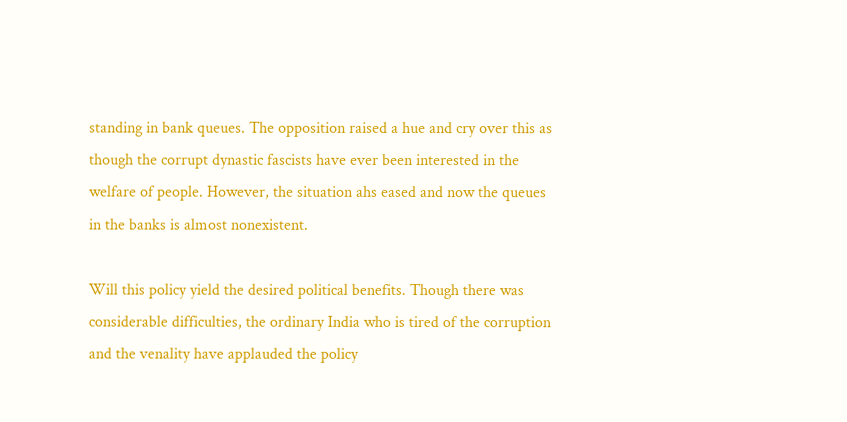standing in bank queues. The opposition raised a hue and cry over this as though the corrupt dynastic fascists have ever been interested in the welfare of people. However, the situation ahs eased and now the queues in the banks is almost nonexistent.

Will this policy yield the desired political benefits. Though there was considerable difficulties, the ordinary India who is tired of the corruption and the venality have applauded the policy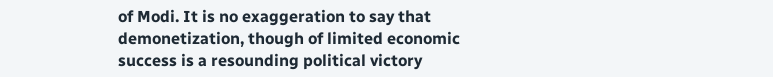of Modi. It is no exaggeration to say that demonetization, though of limited economic success is a resounding political victory